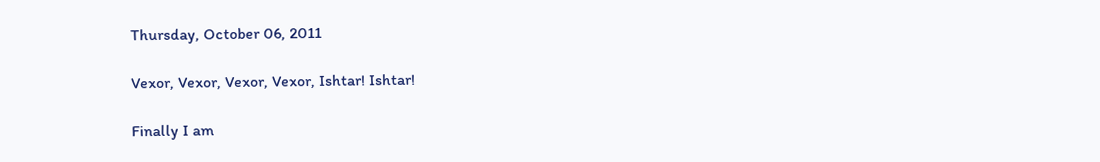Thursday, October 06, 2011

Vexor, Vexor, Vexor, Vexor, Ishtar! Ishtar!

Finally I am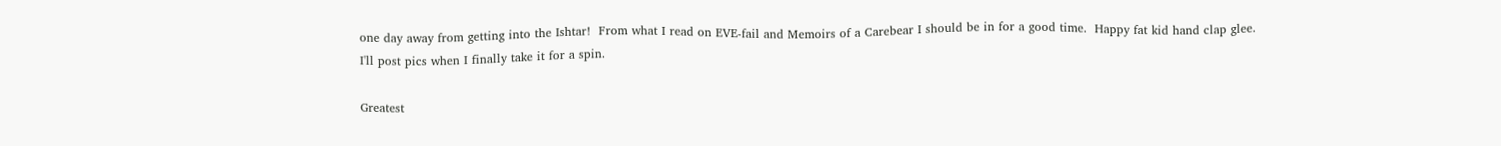one day away from getting into the Ishtar!  From what I read on EVE-fail and Memoirs of a Carebear I should be in for a good time.  Happy fat kid hand clap glee.  I'll post pics when I finally take it for a spin.

Greatest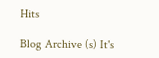Hits

Blog Archive (s) It's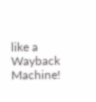like a Wayback Machine!